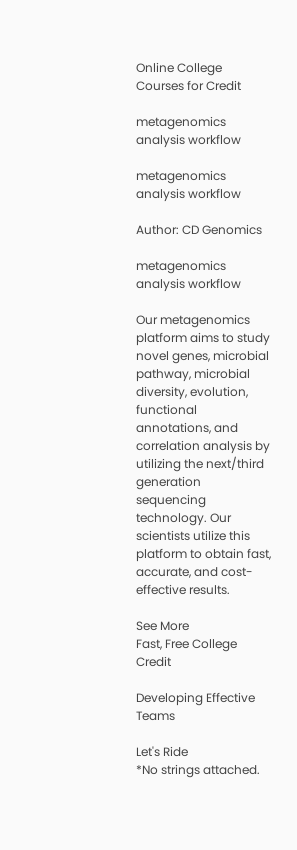Online College Courses for Credit

metagenomics analysis workflow

metagenomics analysis workflow

Author: CD Genomics

metagenomics analysis workflow

Our metagenomics platform aims to study novel genes, microbial pathway, microbial diversity, evolution, functional annotations, and correlation analysis by utilizing the next/third generation sequencing technology. Our scientists utilize this platform to obtain fast, accurate, and cost-effective results.

See More
Fast, Free College Credit

Developing Effective Teams

Let's Ride
*No strings attached.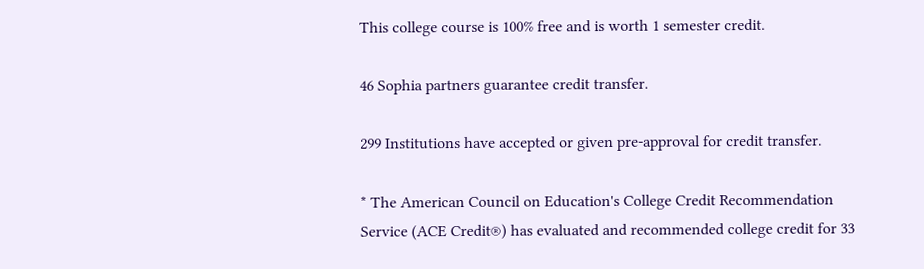This college course is 100% free and is worth 1 semester credit.

46 Sophia partners guarantee credit transfer.

299 Institutions have accepted or given pre-approval for credit transfer.

* The American Council on Education's College Credit Recommendation Service (ACE Credit®) has evaluated and recommended college credit for 33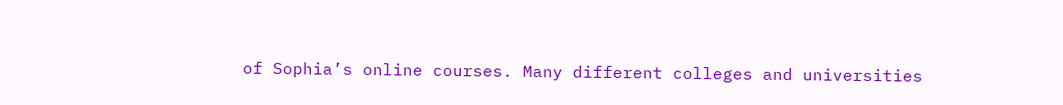of Sophia’s online courses. Many different colleges and universities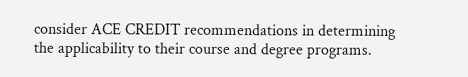consider ACE CREDIT recommendations in determining the applicability to their course and degree programs.